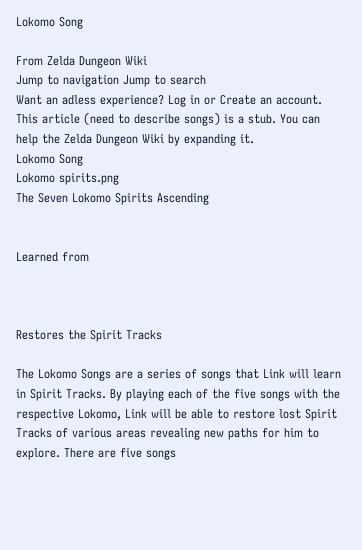Lokomo Song

From Zelda Dungeon Wiki
Jump to navigation Jump to search
Want an adless experience? Log in or Create an account.
This article (need to describe songs) is a stub. You can help the Zelda Dungeon Wiki by expanding it.
Lokomo Song
Lokomo spirits.png
The Seven Lokomo Spirits Ascending


Learned from



Restores the Spirit Tracks

The Lokomo Songs are a series of songs that Link will learn in Spirit Tracks. By playing each of the five songs with the respective Lokomo, Link will be able to restore lost Spirit Tracks of various areas revealing new paths for him to explore. There are five songs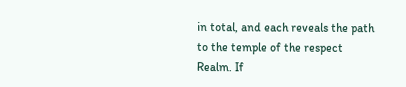in total, and each reveals the path to the temple of the respect Realm. If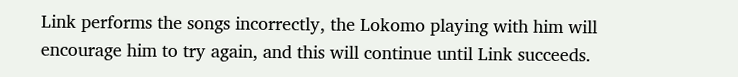Link performs the songs incorrectly, the Lokomo playing with him will encourage him to try again, and this will continue until Link succeeds.